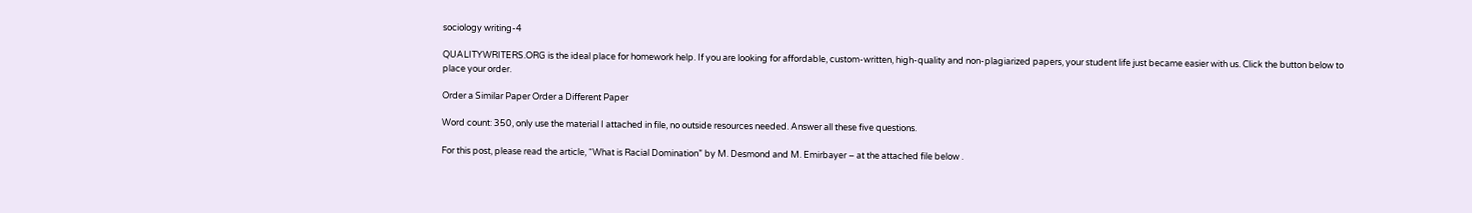sociology writing-4

QUALITYWRITERS.ORG is the ideal place for homework help. If you are looking for affordable, custom-written, high-quality and non-plagiarized papers, your student life just became easier with us. Click the button below to place your order.

Order a Similar Paper Order a Different Paper

Word count: 350, only use the material I attached in file, no outside resources needed. Answer all these five questions.

For this post, please read the article, “What is Racial Domination” by M. Desmond and M. Emirbayer – at the attached file below .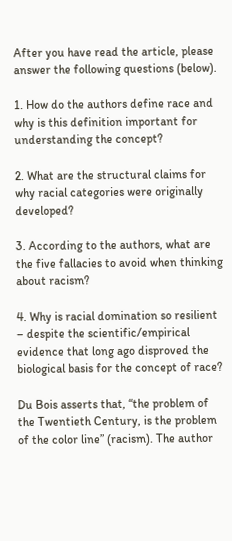After you have read the article, please answer the following questions (below).

1. How do the authors define race and why is this definition important for understanding the concept?

2. What are the structural claims for why racial categories were originally developed?

3. According to the authors, what are the five fallacies to avoid when thinking about racism?

4. Why is racial domination so resilient – despite the scientific/empirical evidence that long ago disproved the biological basis for the concept of race?

Du Bois asserts that, “the problem of the Twentieth Century, is the problem of the color line” (racism). The author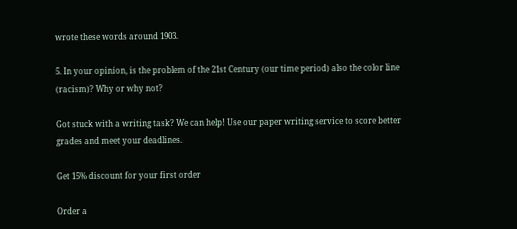wrote these words around 1903.

5. In your opinion, is the problem of the 21st Century (our time period) also the color line (racism)? Why or why not?

Got stuck with a writing task? We can help! Use our paper writing service to score better grades and meet your deadlines.

Get 15% discount for your first order

Order a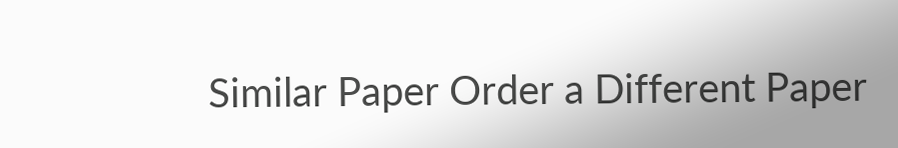Similar Paper Order a Different Paper